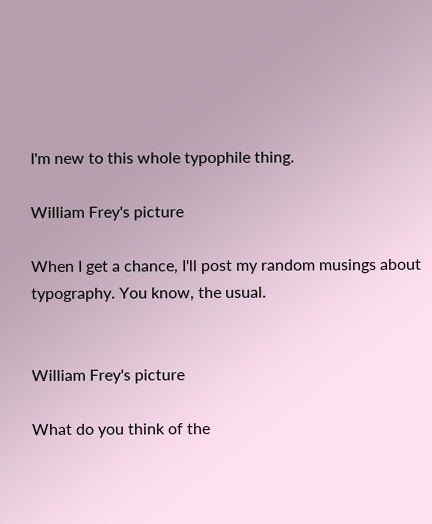I'm new to this whole typophile thing.

William Frey's picture

When I get a chance, I'll post my random musings about typography. You know, the usual.


William Frey's picture

What do you think of the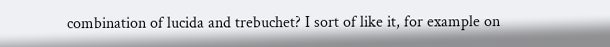combination of lucida and trebuchet? I sort of like it, for example on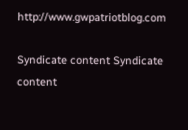http://www.gwpatriotblog.com

Syndicate content Syndicate content